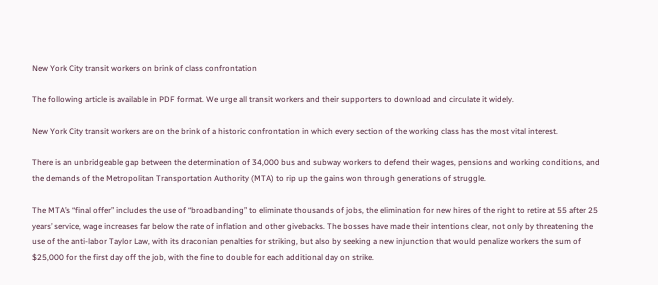New York City transit workers on brink of class confrontation

The following article is available in PDF format. We urge all transit workers and their supporters to download and circulate it widely.

New York City transit workers are on the brink of a historic confrontation in which every section of the working class has the most vital interest.

There is an unbridgeable gap between the determination of 34,000 bus and subway workers to defend their wages, pensions and working conditions, and the demands of the Metropolitan Transportation Authority (MTA) to rip up the gains won through generations of struggle.

The MTA’s “final offer” includes the use of “broadbanding” to eliminate thousands of jobs, the elimination for new hires of the right to retire at 55 after 25 years’ service, wage increases far below the rate of inflation and other givebacks. The bosses have made their intentions clear, not only by threatening the use of the anti-labor Taylor Law, with its draconian penalties for striking, but also by seeking a new injunction that would penalize workers the sum of $25,000 for the first day off the job, with the fine to double for each additional day on strike.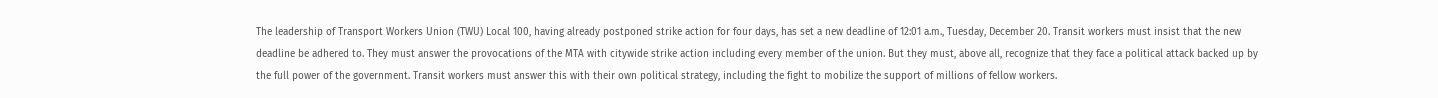The leadership of Transport Workers Union (TWU) Local 100, having already postponed strike action for four days, has set a new deadline of 12:01 a.m., Tuesday, December 20. Transit workers must insist that the new deadline be adhered to. They must answer the provocations of the MTA with citywide strike action including every member of the union. But they must, above all, recognize that they face a political attack backed up by the full power of the government. Transit workers must answer this with their own political strategy, including the fight to mobilize the support of millions of fellow workers.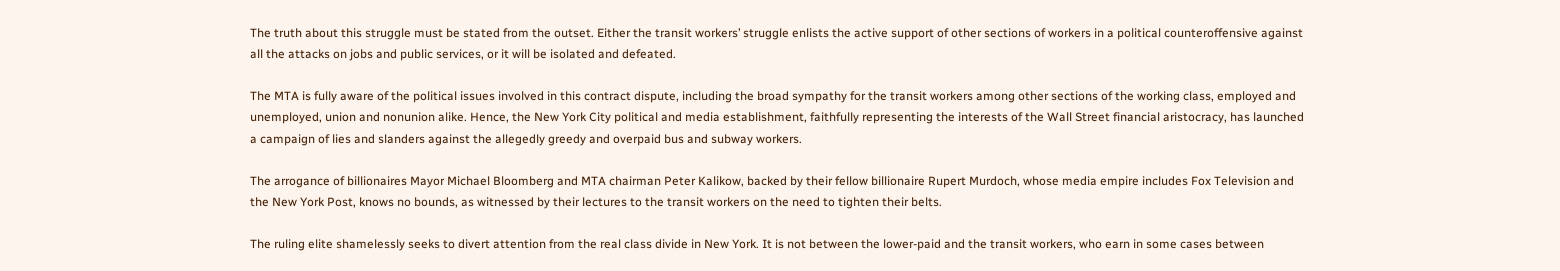The truth about this struggle must be stated from the outset. Either the transit workers’ struggle enlists the active support of other sections of workers in a political counteroffensive against all the attacks on jobs and public services, or it will be isolated and defeated.

The MTA is fully aware of the political issues involved in this contract dispute, including the broad sympathy for the transit workers among other sections of the working class, employed and unemployed, union and nonunion alike. Hence, the New York City political and media establishment, faithfully representing the interests of the Wall Street financial aristocracy, has launched a campaign of lies and slanders against the allegedly greedy and overpaid bus and subway workers.

The arrogance of billionaires Mayor Michael Bloomberg and MTA chairman Peter Kalikow, backed by their fellow billionaire Rupert Murdoch, whose media empire includes Fox Television and the New York Post, knows no bounds, as witnessed by their lectures to the transit workers on the need to tighten their belts.

The ruling elite shamelessly seeks to divert attention from the real class divide in New York. It is not between the lower-paid and the transit workers, who earn in some cases between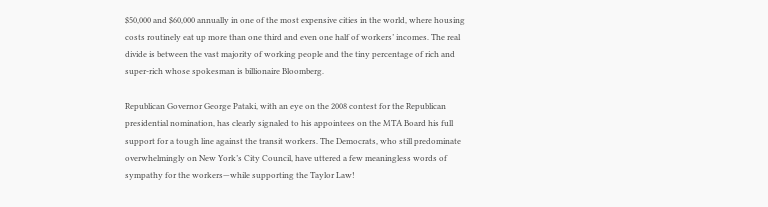$50,000 and $60,000 annually in one of the most expensive cities in the world, where housing costs routinely eat up more than one third and even one half of workers’ incomes. The real divide is between the vast majority of working people and the tiny percentage of rich and super-rich whose spokesman is billionaire Bloomberg.

Republican Governor George Pataki, with an eye on the 2008 contest for the Republican presidential nomination, has clearly signaled to his appointees on the MTA Board his full support for a tough line against the transit workers. The Democrats, who still predominate overwhelmingly on New York’s City Council, have uttered a few meaningless words of sympathy for the workers—while supporting the Taylor Law!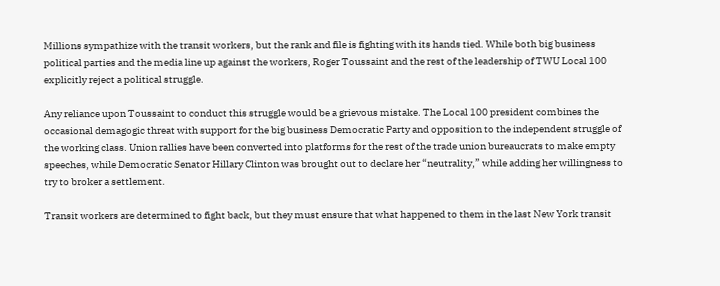Millions sympathize with the transit workers, but the rank and file is fighting with its hands tied. While both big business political parties and the media line up against the workers, Roger Toussaint and the rest of the leadership of TWU Local 100 explicitly reject a political struggle.

Any reliance upon Toussaint to conduct this struggle would be a grievous mistake. The Local 100 president combines the occasional demagogic threat with support for the big business Democratic Party and opposition to the independent struggle of the working class. Union rallies have been converted into platforms for the rest of the trade union bureaucrats to make empty speeches, while Democratic Senator Hillary Clinton was brought out to declare her “neutrality,” while adding her willingness to try to broker a settlement.

Transit workers are determined to fight back, but they must ensure that what happened to them in the last New York transit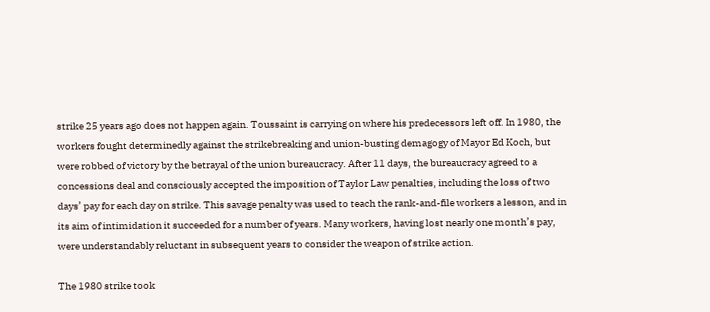strike 25 years ago does not happen again. Toussaint is carrying on where his predecessors left off. In 1980, the workers fought determinedly against the strikebreaking and union-busting demagogy of Mayor Ed Koch, but were robbed of victory by the betrayal of the union bureaucracy. After 11 days, the bureaucracy agreed to a concessions deal and consciously accepted the imposition of Taylor Law penalties, including the loss of two days’ pay for each day on strike. This savage penalty was used to teach the rank-and-file workers a lesson, and in its aim of intimidation it succeeded for a number of years. Many workers, having lost nearly one month’s pay, were understandably reluctant in subsequent years to consider the weapon of strike action.

The 1980 strike took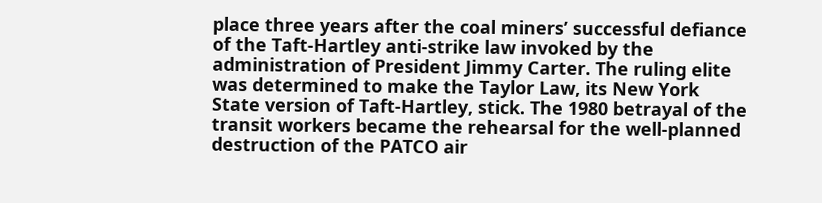place three years after the coal miners’ successful defiance of the Taft-Hartley anti-strike law invoked by the administration of President Jimmy Carter. The ruling elite was determined to make the Taylor Law, its New York State version of Taft-Hartley, stick. The 1980 betrayal of the transit workers became the rehearsal for the well-planned destruction of the PATCO air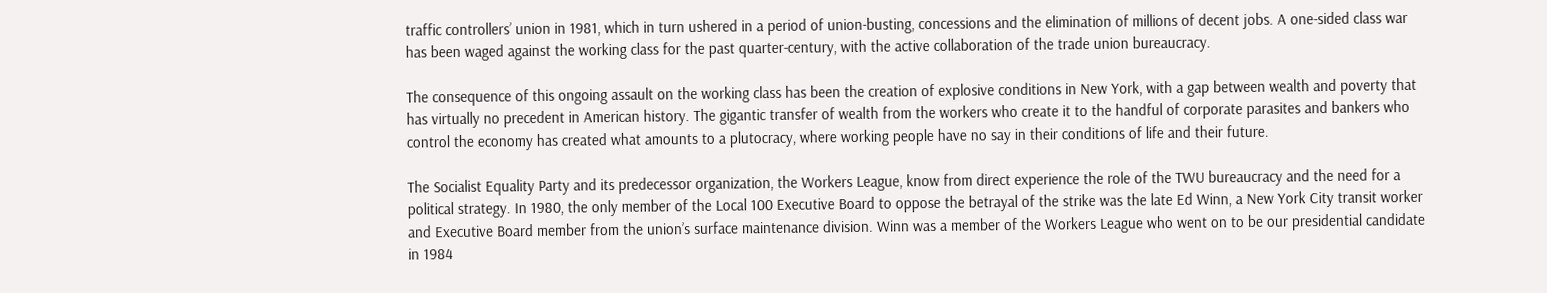traffic controllers’ union in 1981, which in turn ushered in a period of union-busting, concessions and the elimination of millions of decent jobs. A one-sided class war has been waged against the working class for the past quarter-century, with the active collaboration of the trade union bureaucracy.

The consequence of this ongoing assault on the working class has been the creation of explosive conditions in New York, with a gap between wealth and poverty that has virtually no precedent in American history. The gigantic transfer of wealth from the workers who create it to the handful of corporate parasites and bankers who control the economy has created what amounts to a plutocracy, where working people have no say in their conditions of life and their future.

The Socialist Equality Party and its predecessor organization, the Workers League, know from direct experience the role of the TWU bureaucracy and the need for a political strategy. In 1980, the only member of the Local 100 Executive Board to oppose the betrayal of the strike was the late Ed Winn, a New York City transit worker and Executive Board member from the union’s surface maintenance division. Winn was a member of the Workers League who went on to be our presidential candidate in 1984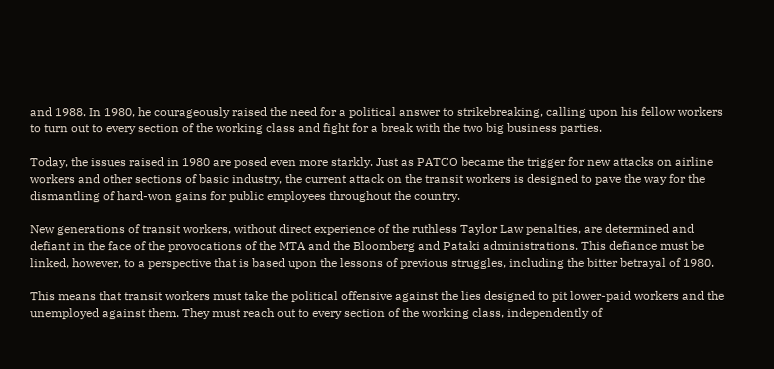and 1988. In 1980, he courageously raised the need for a political answer to strikebreaking, calling upon his fellow workers to turn out to every section of the working class and fight for a break with the two big business parties.

Today, the issues raised in 1980 are posed even more starkly. Just as PATCO became the trigger for new attacks on airline workers and other sections of basic industry, the current attack on the transit workers is designed to pave the way for the dismantling of hard-won gains for public employees throughout the country.

New generations of transit workers, without direct experience of the ruthless Taylor Law penalties, are determined and defiant in the face of the provocations of the MTA and the Bloomberg and Pataki administrations. This defiance must be linked, however, to a perspective that is based upon the lessons of previous struggles, including the bitter betrayal of 1980.

This means that transit workers must take the political offensive against the lies designed to pit lower-paid workers and the unemployed against them. They must reach out to every section of the working class, independently of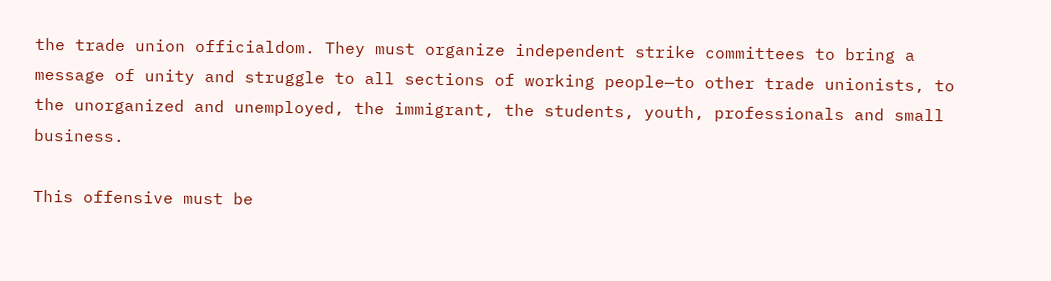the trade union officialdom. They must organize independent strike committees to bring a message of unity and struggle to all sections of working people—to other trade unionists, to the unorganized and unemployed, the immigrant, the students, youth, professionals and small business.

This offensive must be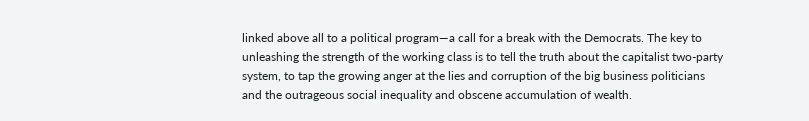linked above all to a political program—a call for a break with the Democrats. The key to unleashing the strength of the working class is to tell the truth about the capitalist two-party system, to tap the growing anger at the lies and corruption of the big business politicians and the outrageous social inequality and obscene accumulation of wealth.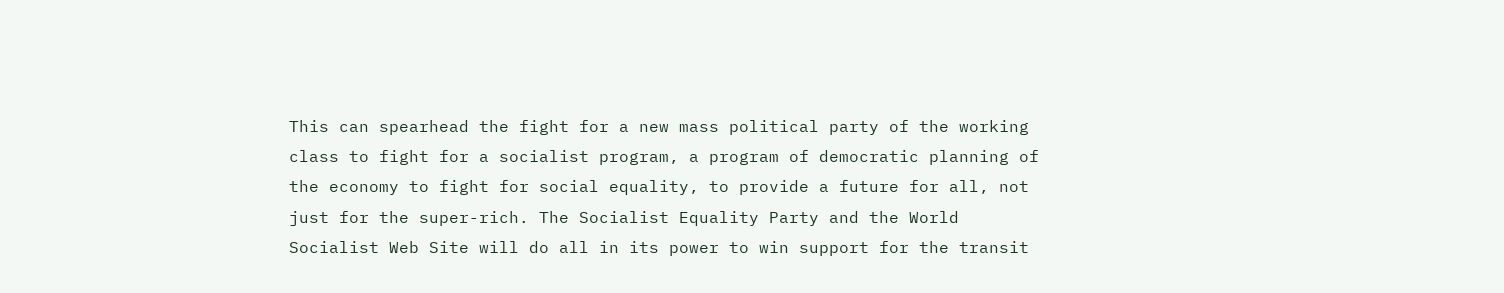This can spearhead the fight for a new mass political party of the working class to fight for a socialist program, a program of democratic planning of the economy to fight for social equality, to provide a future for all, not just for the super-rich. The Socialist Equality Party and the World Socialist Web Site will do all in its power to win support for the transit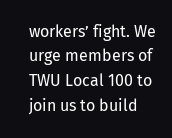workers’ fight. We urge members of TWU Local 100 to join us to build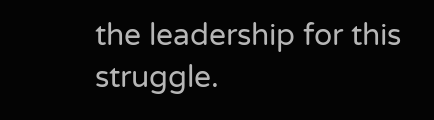the leadership for this struggle.